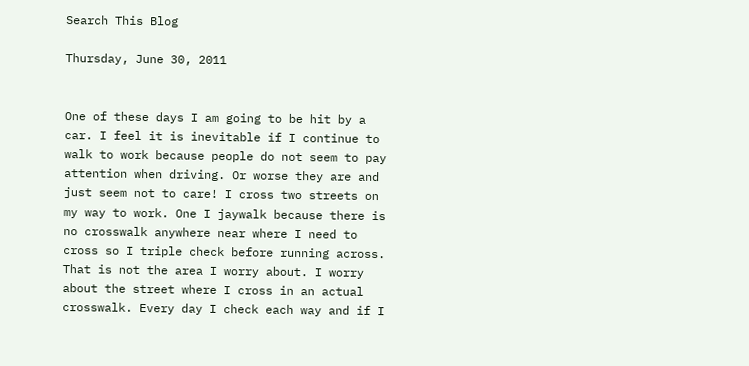Search This Blog

Thursday, June 30, 2011


One of these days I am going to be hit by a car. I feel it is inevitable if I continue to walk to work because people do not seem to pay attention when driving. Or worse they are and just seem not to care! I cross two streets on my way to work. One I jaywalk because there is no crosswalk anywhere near where I need to cross so I triple check before running across. That is not the area I worry about. I worry about the street where I cross in an actual crosswalk. Every day I check each way and if I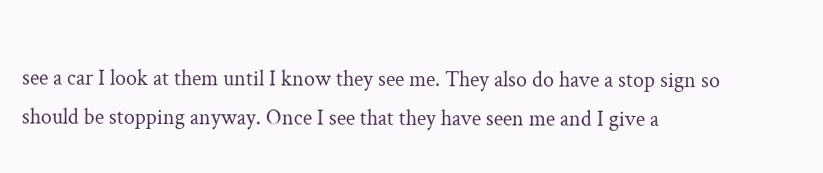see a car I look at them until I know they see me. They also do have a stop sign so should be stopping anyway. Once I see that they have seen me and I give a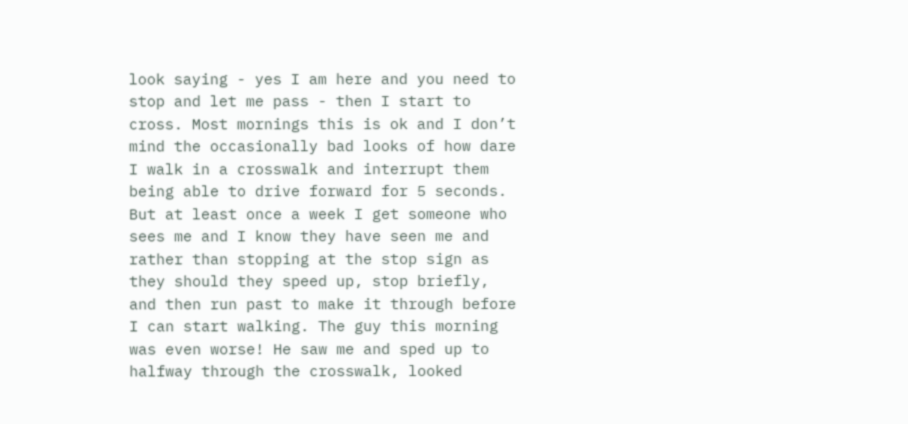look saying - yes I am here and you need to stop and let me pass - then I start to cross. Most mornings this is ok and I don’t mind the occasionally bad looks of how dare I walk in a crosswalk and interrupt them being able to drive forward for 5 seconds. But at least once a week I get someone who sees me and I know they have seen me and rather than stopping at the stop sign as they should they speed up, stop briefly, and then run past to make it through before I can start walking. The guy this morning was even worse! He saw me and sped up to halfway through the crosswalk, looked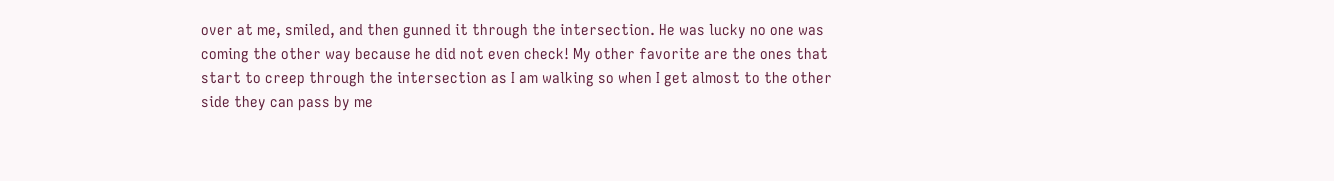over at me, smiled, and then gunned it through the intersection. He was lucky no one was coming the other way because he did not even check! My other favorite are the ones that start to creep through the intersection as I am walking so when I get almost to the other side they can pass by me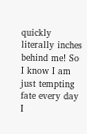quickly literally inches behind me! So I know I am just tempting fate every day I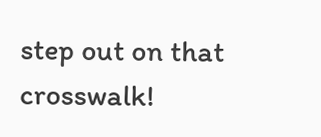step out on that crosswalk!